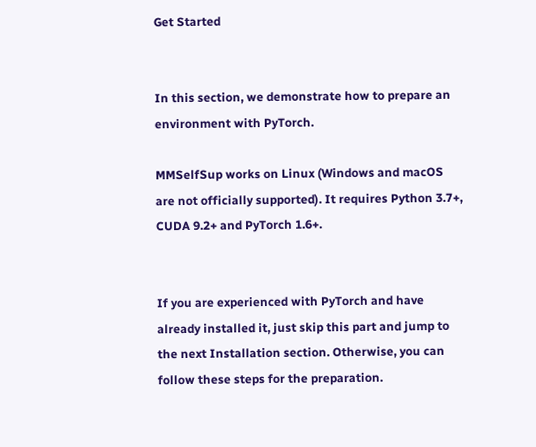Get Started


In this section, we demonstrate how to prepare an environment with PyTorch.

MMSelfSup works on Linux (Windows and macOS are not officially supported). It requires Python 3.7+, CUDA 9.2+ and PyTorch 1.6+.


If you are experienced with PyTorch and have already installed it, just skip this part and jump to the next Installation section. Otherwise, you can follow these steps for the preparation.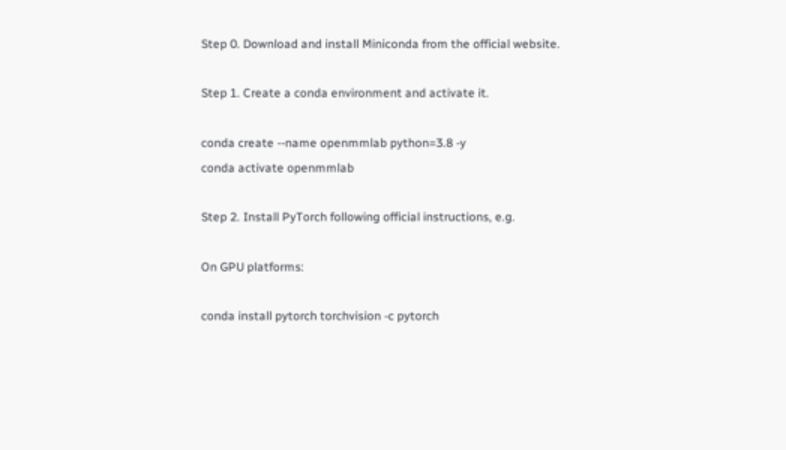Step 0. Download and install Miniconda from the official website.

Step 1. Create a conda environment and activate it.

conda create --name openmmlab python=3.8 -y
conda activate openmmlab

Step 2. Install PyTorch following official instructions, e.g.

On GPU platforms:

conda install pytorch torchvision -c pytorch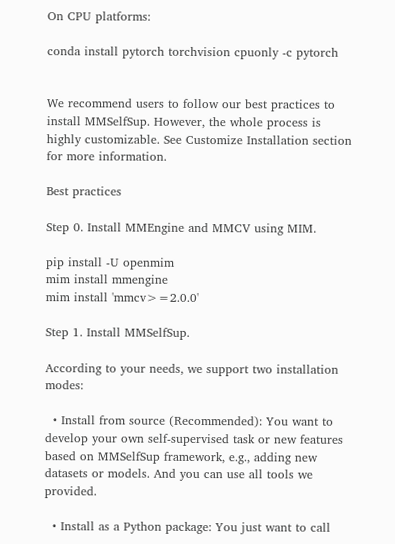On CPU platforms:

conda install pytorch torchvision cpuonly -c pytorch


We recommend users to follow our best practices to install MMSelfSup. However, the whole process is highly customizable. See Customize Installation section for more information.

Best practices

Step 0. Install MMEngine and MMCV using MIM.

pip install -U openmim
mim install mmengine
mim install 'mmcv>=2.0.0'

Step 1. Install MMSelfSup.

According to your needs, we support two installation modes:

  • Install from source (Recommended): You want to develop your own self-supervised task or new features based on MMSelfSup framework, e.g., adding new datasets or models. And you can use all tools we provided.

  • Install as a Python package: You just want to call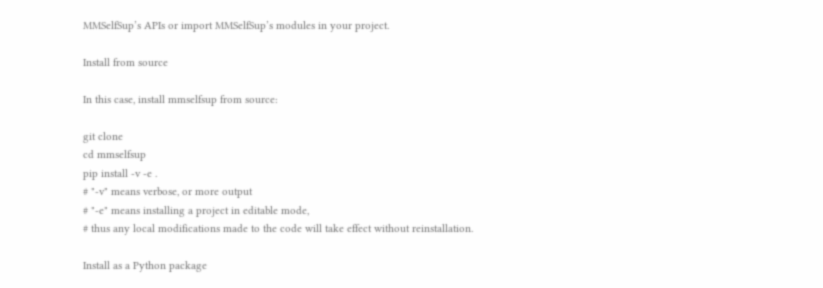MMSelfSup’s APIs or import MMSelfSup’s modules in your project.

Install from source

In this case, install mmselfsup from source:

git clone
cd mmselfsup
pip install -v -e .
# "-v" means verbose, or more output
# "-e" means installing a project in editable mode,
# thus any local modifications made to the code will take effect without reinstallation.

Install as a Python package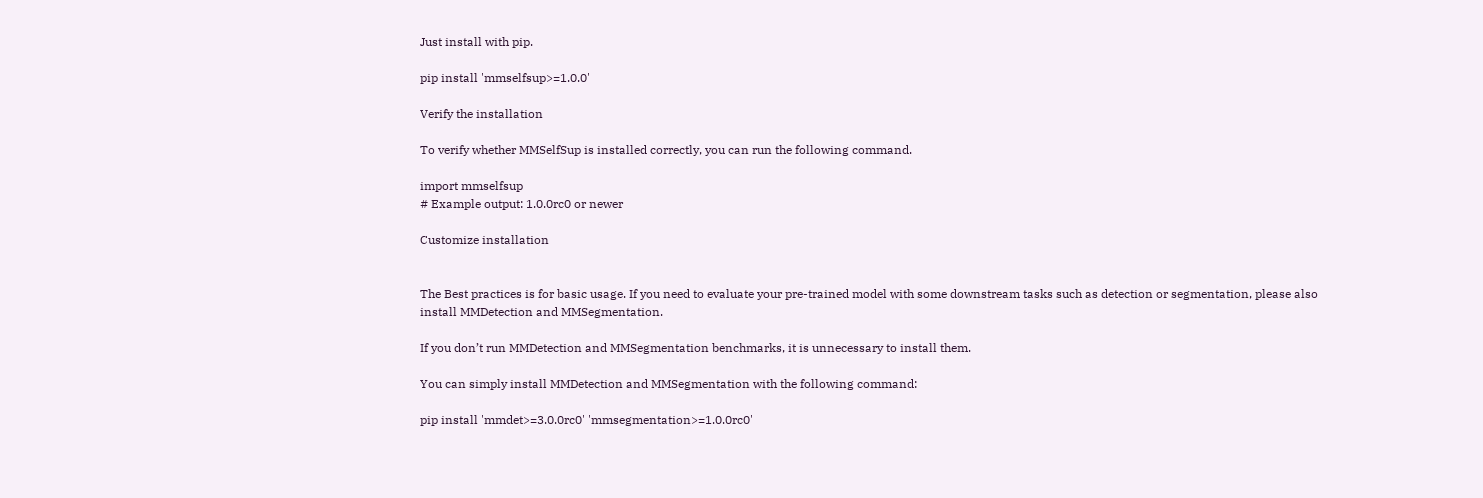Just install with pip.

pip install 'mmselfsup>=1.0.0'

Verify the installation

To verify whether MMSelfSup is installed correctly, you can run the following command.

import mmselfsup
# Example output: 1.0.0rc0 or newer

Customize installation


The Best practices is for basic usage. If you need to evaluate your pre-trained model with some downstream tasks such as detection or segmentation, please also install MMDetection and MMSegmentation.

If you don’t run MMDetection and MMSegmentation benchmarks, it is unnecessary to install them.

You can simply install MMDetection and MMSegmentation with the following command:

pip install 'mmdet>=3.0.0rc0' 'mmsegmentation>=1.0.0rc0'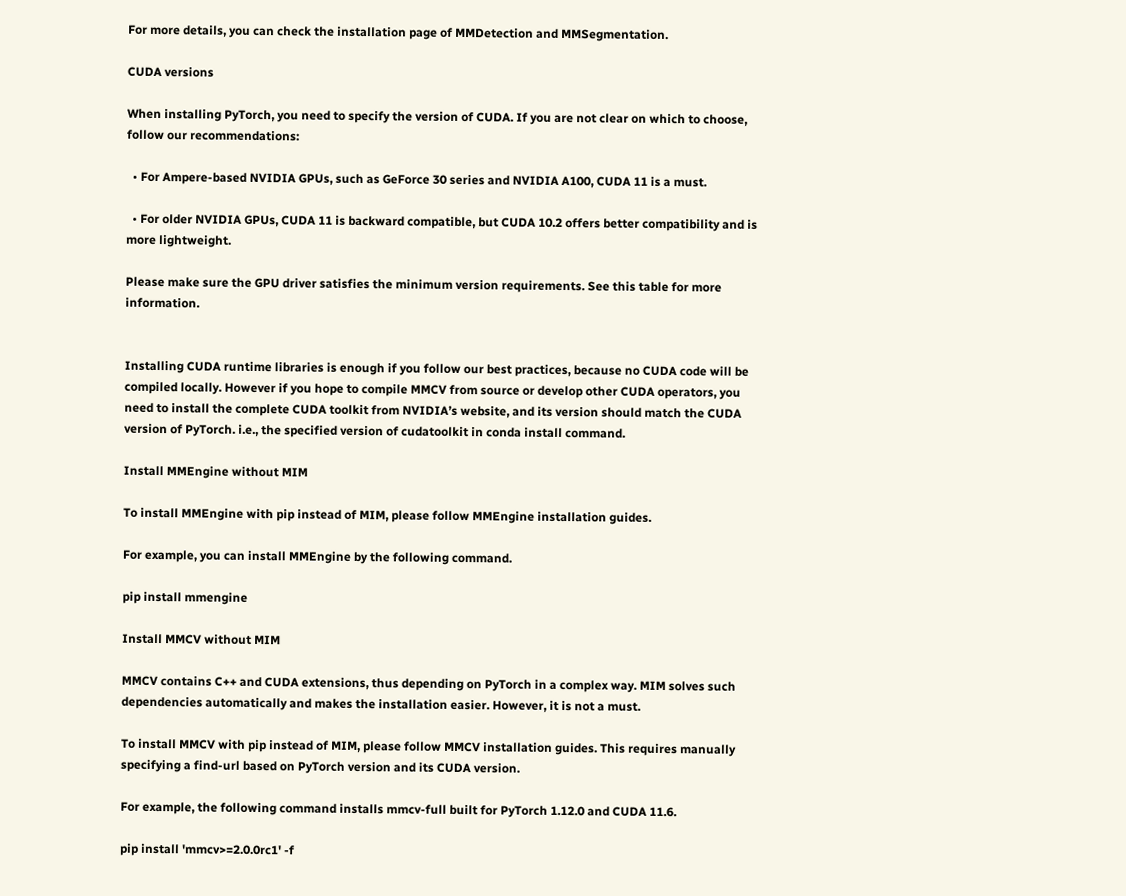For more details, you can check the installation page of MMDetection and MMSegmentation.

CUDA versions

When installing PyTorch, you need to specify the version of CUDA. If you are not clear on which to choose, follow our recommendations:

  • For Ampere-based NVIDIA GPUs, such as GeForce 30 series and NVIDIA A100, CUDA 11 is a must.

  • For older NVIDIA GPUs, CUDA 11 is backward compatible, but CUDA 10.2 offers better compatibility and is more lightweight.

Please make sure the GPU driver satisfies the minimum version requirements. See this table for more information.


Installing CUDA runtime libraries is enough if you follow our best practices, because no CUDA code will be compiled locally. However if you hope to compile MMCV from source or develop other CUDA operators, you need to install the complete CUDA toolkit from NVIDIA’s website, and its version should match the CUDA version of PyTorch. i.e., the specified version of cudatoolkit in conda install command.

Install MMEngine without MIM

To install MMEngine with pip instead of MIM, please follow MMEngine installation guides.

For example, you can install MMEngine by the following command.

pip install mmengine

Install MMCV without MIM

MMCV contains C++ and CUDA extensions, thus depending on PyTorch in a complex way. MIM solves such dependencies automatically and makes the installation easier. However, it is not a must.

To install MMCV with pip instead of MIM, please follow MMCV installation guides. This requires manually specifying a find-url based on PyTorch version and its CUDA version.

For example, the following command installs mmcv-full built for PyTorch 1.12.0 and CUDA 11.6.

pip install 'mmcv>=2.0.0rc1' -f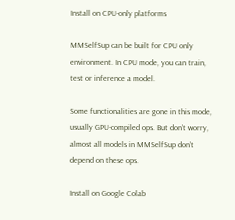Install on CPU-only platforms

MMSelfSup can be built for CPU only environment. In CPU mode, you can train, test or inference a model.

Some functionalities are gone in this mode, usually GPU-compiled ops. But don’t worry, almost all models in MMSelfSup don’t depend on these ops.

Install on Google Colab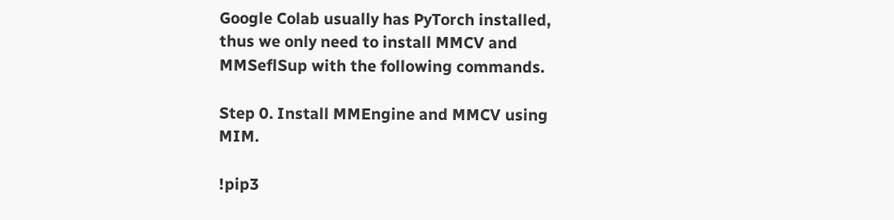Google Colab usually has PyTorch installed, thus we only need to install MMCV and MMSeflSup with the following commands.

Step 0. Install MMEngine and MMCV using MIM.

!pip3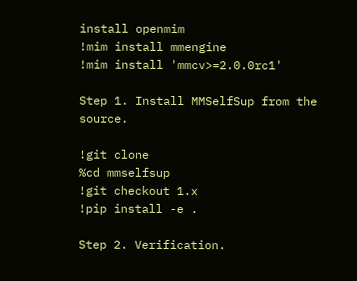install openmim
!mim install mmengine
!mim install 'mmcv>=2.0.0rc1'

Step 1. Install MMSelfSup from the source.

!git clone
%cd mmselfsup
!git checkout 1.x
!pip install -e .

Step 2. Verification.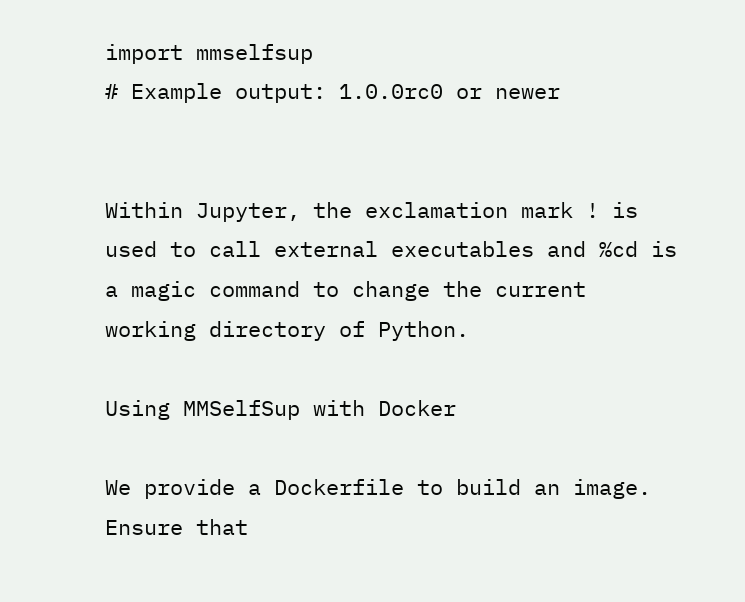import mmselfsup
# Example output: 1.0.0rc0 or newer


Within Jupyter, the exclamation mark ! is used to call external executables and %cd is a magic command to change the current working directory of Python.

Using MMSelfSup with Docker

We provide a Dockerfile to build an image. Ensure that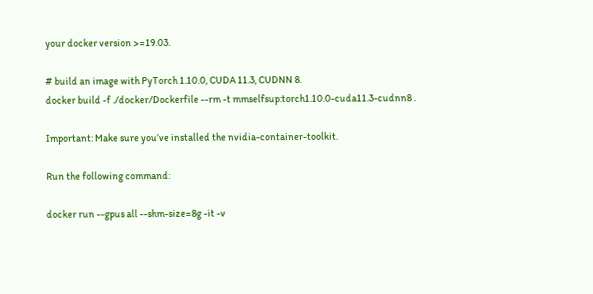your docker version >=19.03.

# build an image with PyTorch 1.10.0, CUDA 11.3, CUDNN 8.
docker build -f ./docker/Dockerfile --rm -t mmselfsup:torch1.10.0-cuda11.3-cudnn8 .

Important: Make sure you’ve installed the nvidia-container-toolkit.

Run the following command:

docker run --gpus all --shm-size=8g -it -v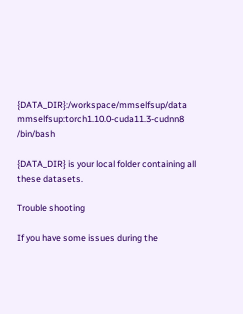{DATA_DIR}:/workspace/mmselfsup/data mmselfsup:torch1.10.0-cuda11.3-cudnn8 /bin/bash

{DATA_DIR} is your local folder containing all these datasets.

Trouble shooting

If you have some issues during the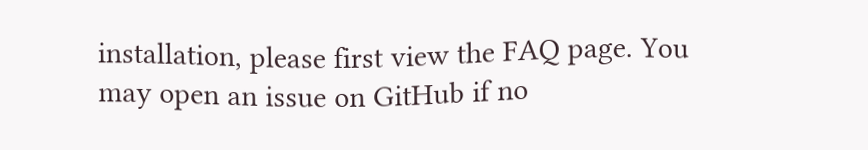installation, please first view the FAQ page. You may open an issue on GitHub if no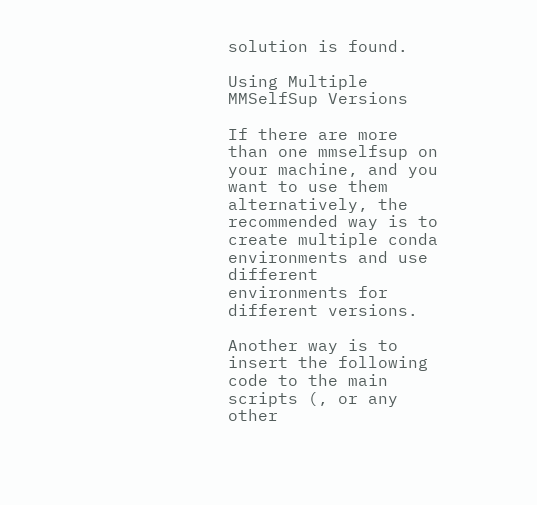solution is found.

Using Multiple MMSelfSup Versions

If there are more than one mmselfsup on your machine, and you want to use them alternatively, the recommended way is to create multiple conda environments and use different environments for different versions.

Another way is to insert the following code to the main scripts (, or any other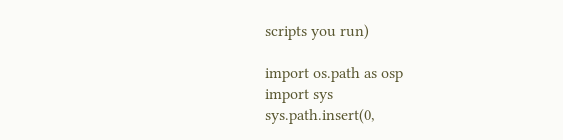scripts you run)

import os.path as osp
import sys
sys.path.insert(0,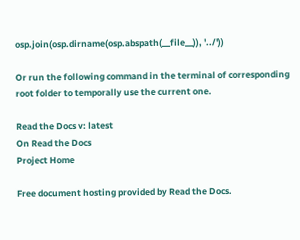osp.join(osp.dirname(osp.abspath(__file__)), '../'))

Or run the following command in the terminal of corresponding root folder to temporally use the current one.

Read the Docs v: latest
On Read the Docs
Project Home

Free document hosting provided by Read the Docs.